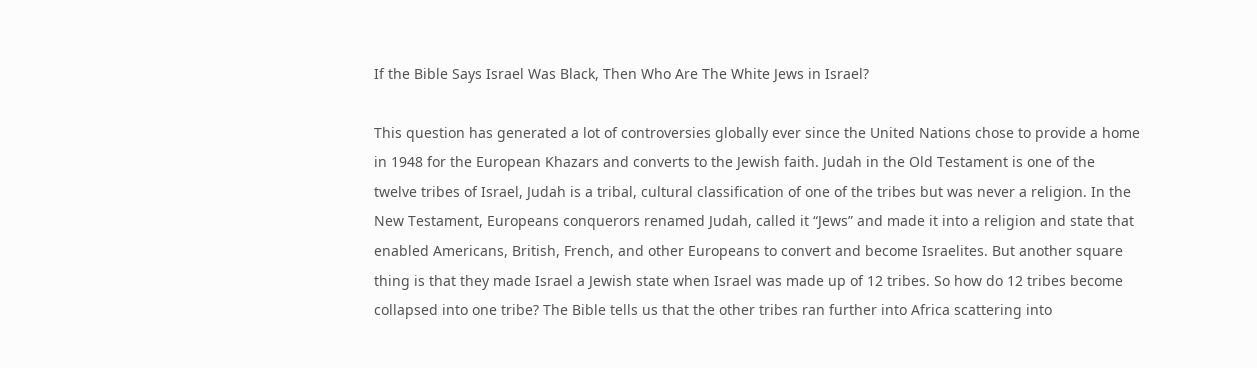If the Bible Says Israel Was Black, Then Who Are The White Jews in Israel?

This question has generated a lot of controversies globally ever since the United Nations chose to provide a home in 1948 for the European Khazars and converts to the Jewish faith. Judah in the Old Testament is one of the twelve tribes of Israel, Judah is a tribal, cultural classification of one of the tribes but was never a religion. In the New Testament, Europeans conquerors renamed Judah, called it “Jews” and made it into a religion and state that enabled Americans, British, French, and other Europeans to convert and become Israelites. But another square thing is that they made Israel a Jewish state when Israel was made up of 12 tribes. So how do 12 tribes become collapsed into one tribe? The Bible tells us that the other tribes ran further into Africa scattering into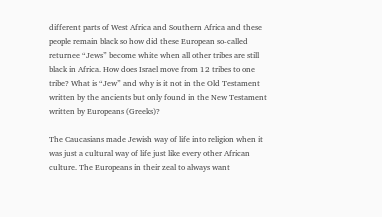different parts of West Africa and Southern Africa and these people remain black so how did these European so-called returnee “Jews” become white when all other tribes are still black in Africa. How does Israel move from 12 tribes to one tribe? What is “Jew” and why is it not in the Old Testament written by the ancients but only found in the New Testament written by Europeans (Greeks)?

The Caucasians made Jewish way of life into religion when it was just a cultural way of life just like every other African culture. The Europeans in their zeal to always want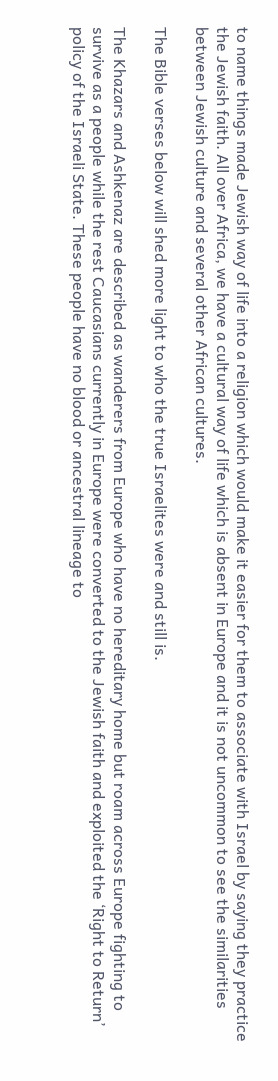to name things made Jewish way of life into a religion which would make it easier for them to associate with Israel by saying they practice the Jewish faith. All over Africa, we have a cultural way of life which is absent in Europe and it is not uncommon to see the similarities between Jewish culture and several other African cultures.

The Bible verses below will shed more light to who the true Israelites were and still is.

The Khazars and Ashkenaz are described as wanderers from Europe who have no hereditary home but roam across Europe fighting to survive as a people while the rest Caucasians currently in Europe were converted to the Jewish faith and exploited the ‘Right to Return’ policy of the Israeli State. These people have no blood or ancestral lineage to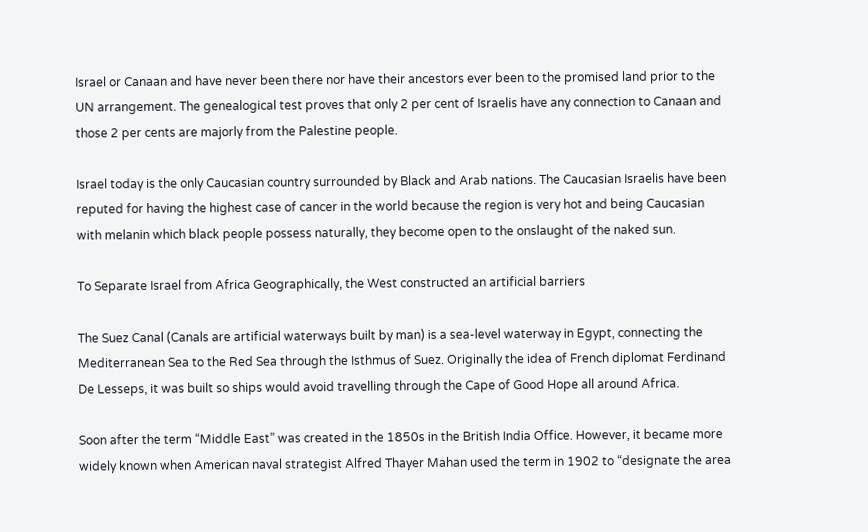Israel or Canaan and have never been there nor have their ancestors ever been to the promised land prior to the UN arrangement. The genealogical test proves that only 2 per cent of Israelis have any connection to Canaan and those 2 per cents are majorly from the Palestine people.

Israel today is the only Caucasian country surrounded by Black and Arab nations. The Caucasian Israelis have been reputed for having the highest case of cancer in the world because the region is very hot and being Caucasian with melanin which black people possess naturally, they become open to the onslaught of the naked sun.

To Separate Israel from Africa Geographically, the West constructed an artificial barriers

The Suez Canal (Canals are artificial waterways built by man) is a sea-level waterway in Egypt, connecting the Mediterranean Sea to the Red Sea through the Isthmus of Suez. Originally the idea of French diplomat Ferdinand De Lesseps, it was built so ships would avoid travelling through the Cape of Good Hope all around Africa.

Soon after the term “Middle East” was created in the 1850s in the British India Office. However, it became more widely known when American naval strategist Alfred Thayer Mahan used the term in 1902 to “designate the area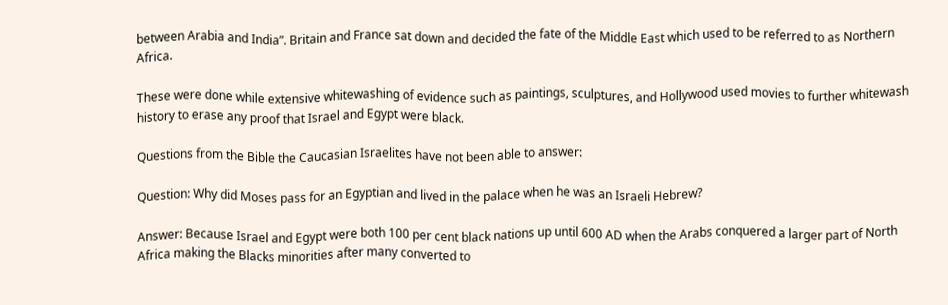between Arabia and India”. Britain and France sat down and decided the fate of the Middle East which used to be referred to as Northern Africa.

These were done while extensive whitewashing of evidence such as paintings, sculptures, and Hollywood used movies to further whitewash history to erase any proof that Israel and Egypt were black.

Questions from the Bible the Caucasian Israelites have not been able to answer:

Question: Why did Moses pass for an Egyptian and lived in the palace when he was an Israeli Hebrew?

Answer: Because Israel and Egypt were both 100 per cent black nations up until 600 AD when the Arabs conquered a larger part of North Africa making the Blacks minorities after many converted to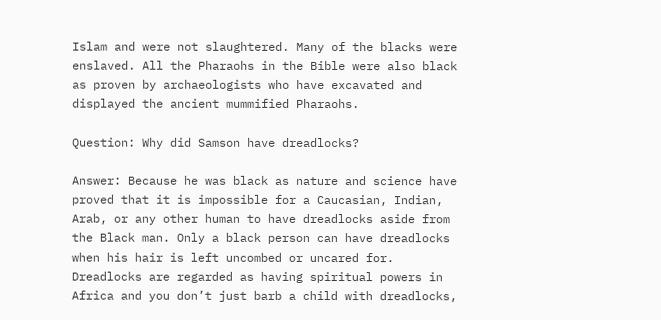Islam and were not slaughtered. Many of the blacks were enslaved. All the Pharaohs in the Bible were also black as proven by archaeologists who have excavated and displayed the ancient mummified Pharaohs.

Question: Why did Samson have dreadlocks?

Answer: Because he was black as nature and science have proved that it is impossible for a Caucasian, Indian, Arab, or any other human to have dreadlocks aside from the Black man. Only a black person can have dreadlocks when his hair is left uncombed or uncared for. Dreadlocks are regarded as having spiritual powers in Africa and you don’t just barb a child with dreadlocks,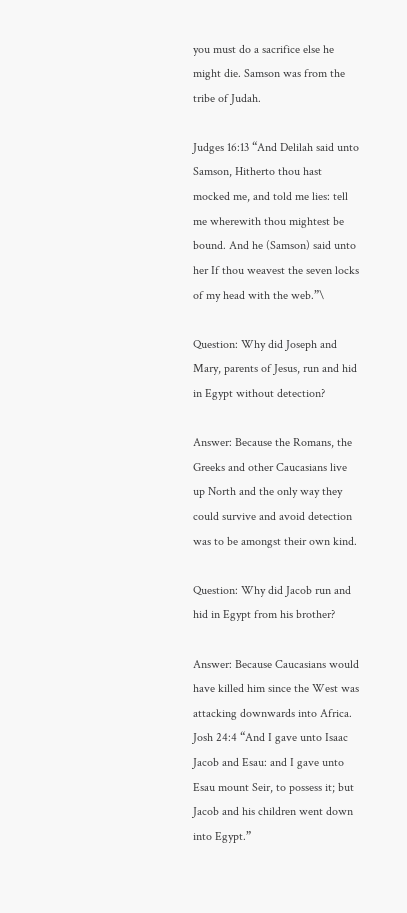you must do a sacrifice else he might die. Samson was from the tribe of Judah.

Judges 16:13 “And Delilah said unto Samson, Hitherto thou hast mocked me, and told me lies: tell me wherewith thou mightest be bound. And he (Samson) said unto her If thou weavest the seven locks of my head with the web.”\

Question: Why did Joseph and Mary, parents of Jesus, run and hid in Egypt without detection?

Answer: Because the Romans, the Greeks and other Caucasians live up North and the only way they could survive and avoid detection was to be amongst their own kind.

Question: Why did Jacob run and hid in Egypt from his brother?

Answer: Because Caucasians would have killed him since the West was attacking downwards into Africa. Josh 24:4 “And I gave unto Isaac Jacob and Esau: and I gave unto Esau mount Seir, to possess it; but Jacob and his children went down into Egypt.”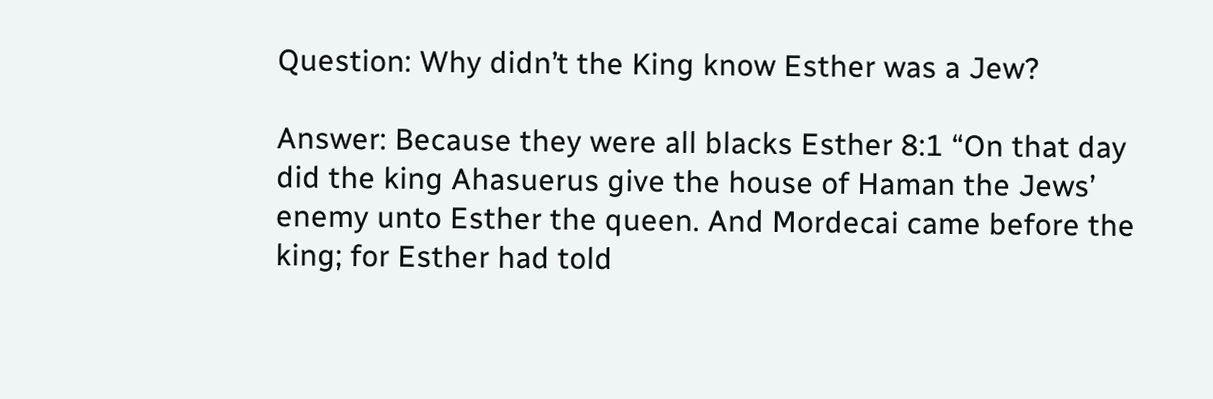Question: Why didn’t the King know Esther was a Jew?

Answer: Because they were all blacks Esther 8:1 “On that day did the king Ahasuerus give the house of Haman the Jews’ enemy unto Esther the queen. And Mordecai came before the king; for Esther had told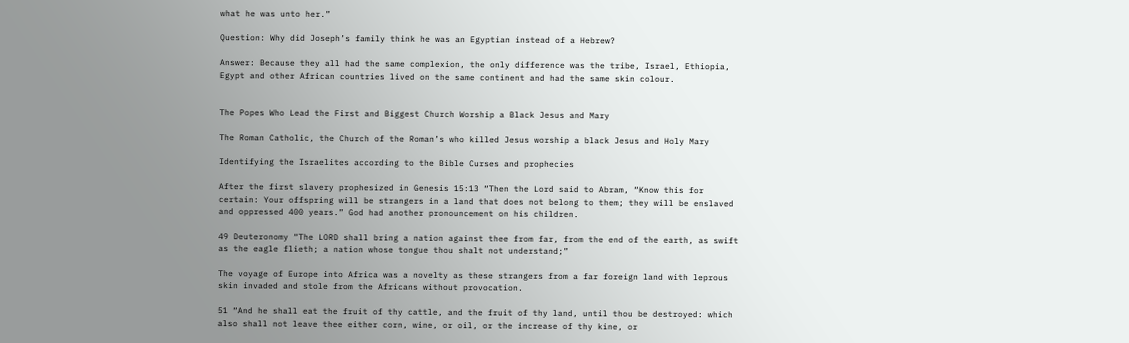what he was unto her.”

Question: Why did Joseph’s family think he was an Egyptian instead of a Hebrew?

Answer: Because they all had the same complexion, the only difference was the tribe, Israel, Ethiopia, Egypt and other African countries lived on the same continent and had the same skin colour.


The Popes Who Lead the First and Biggest Church Worship a Black Jesus and Mary

The Roman Catholic, the Church of the Roman’s who killed Jesus worship a black Jesus and Holy Mary

Identifying the Israelites according to the Bible Curses and prophecies

After the first slavery prophesized in Genesis 15:13 “Then the Lord said to Abram, “Know this for certain: Your offspring will be strangers in a land that does not belong to them; they will be enslaved and oppressed 400 years.” God had another pronouncement on his children.

49 Deuteronomy “The LORD shall bring a nation against thee from far, from the end of the earth, as swift as the eagle flieth; a nation whose tongue thou shalt not understand;”

The voyage of Europe into Africa was a novelty as these strangers from a far foreign land with leprous skin invaded and stole from the Africans without provocation.

51 “And he shall eat the fruit of thy cattle, and the fruit of thy land, until thou be destroyed: which also shall not leave thee either corn, wine, or oil, or the increase of thy kine, or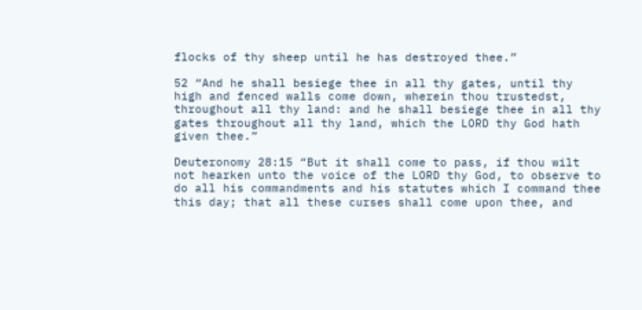flocks of thy sheep until he has destroyed thee.”

52 “And he shall besiege thee in all thy gates, until thy high and fenced walls come down, wherein thou trustedst, throughout all thy land: and he shall besiege thee in all thy gates throughout all thy land, which the LORD thy God hath given thee.”

Deuteronomy 28:15 “But it shall come to pass, if thou wilt not hearken unto the voice of the LORD thy God, to observe to do all his commandments and his statutes which I command thee this day; that all these curses shall come upon thee, and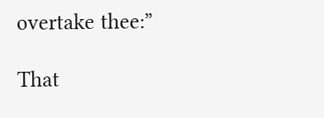overtake thee:”

That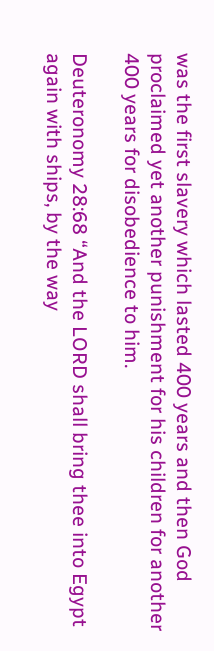was the first slavery which lasted 400 years and then God proclaimed yet another punishment for his children for another 400 years for disobedience to him.

Deuteronomy 28:68 “And the LORD shall bring thee into Egypt again with ships, by the way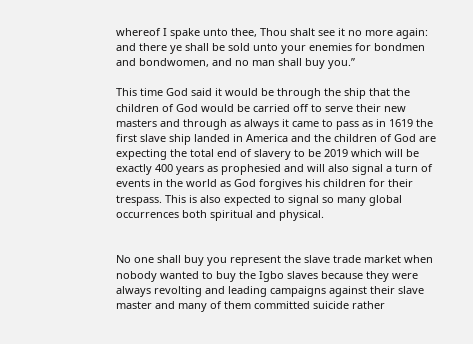whereof I spake unto thee, Thou shalt see it no more again: and there ye shall be sold unto your enemies for bondmen and bondwomen, and no man shall buy you.”

This time God said it would be through the ship that the children of God would be carried off to serve their new masters and through as always it came to pass as in 1619 the first slave ship landed in America and the children of God are expecting the total end of slavery to be 2019 which will be exactly 400 years as prophesied and will also signal a turn of events in the world as God forgives his children for their trespass. This is also expected to signal so many global occurrences both spiritual and physical.


No one shall buy you represent the slave trade market when nobody wanted to buy the Igbo slaves because they were always revolting and leading campaigns against their slave master and many of them committed suicide rather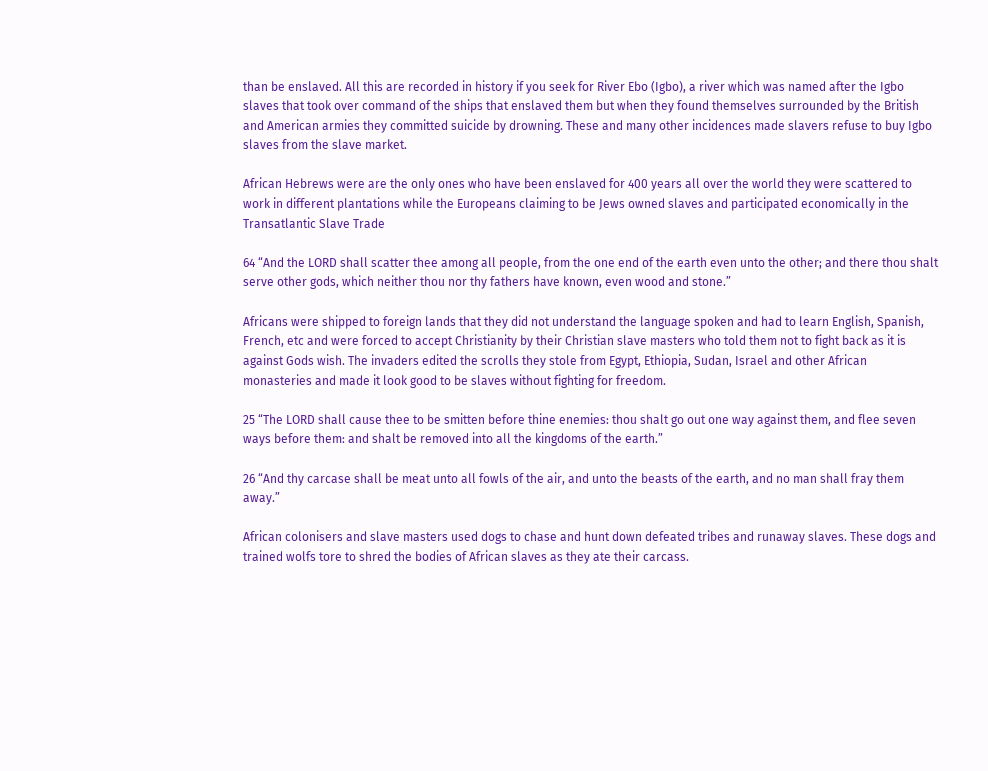than be enslaved. All this are recorded in history if you seek for River Ebo (Igbo), a river which was named after the Igbo slaves that took over command of the ships that enslaved them but when they found themselves surrounded by the British and American armies they committed suicide by drowning. These and many other incidences made slavers refuse to buy Igbo slaves from the slave market.

African Hebrews were are the only ones who have been enslaved for 400 years all over the world they were scattered to work in different plantations while the Europeans claiming to be Jews owned slaves and participated economically in the Transatlantic Slave Trade

64 “And the LORD shall scatter thee among all people, from the one end of the earth even unto the other; and there thou shalt serve other gods, which neither thou nor thy fathers have known, even wood and stone.”

Africans were shipped to foreign lands that they did not understand the language spoken and had to learn English, Spanish, French, etc and were forced to accept Christianity by their Christian slave masters who told them not to fight back as it is against Gods wish. The invaders edited the scrolls they stole from Egypt, Ethiopia, Sudan, Israel and other African monasteries and made it look good to be slaves without fighting for freedom.

25 “The LORD shall cause thee to be smitten before thine enemies: thou shalt go out one way against them, and flee seven ways before them: and shalt be removed into all the kingdoms of the earth.”

26 “And thy carcase shall be meat unto all fowls of the air, and unto the beasts of the earth, and no man shall fray them away.”

African colonisers and slave masters used dogs to chase and hunt down defeated tribes and runaway slaves. These dogs and trained wolfs tore to shred the bodies of African slaves as they ate their carcass.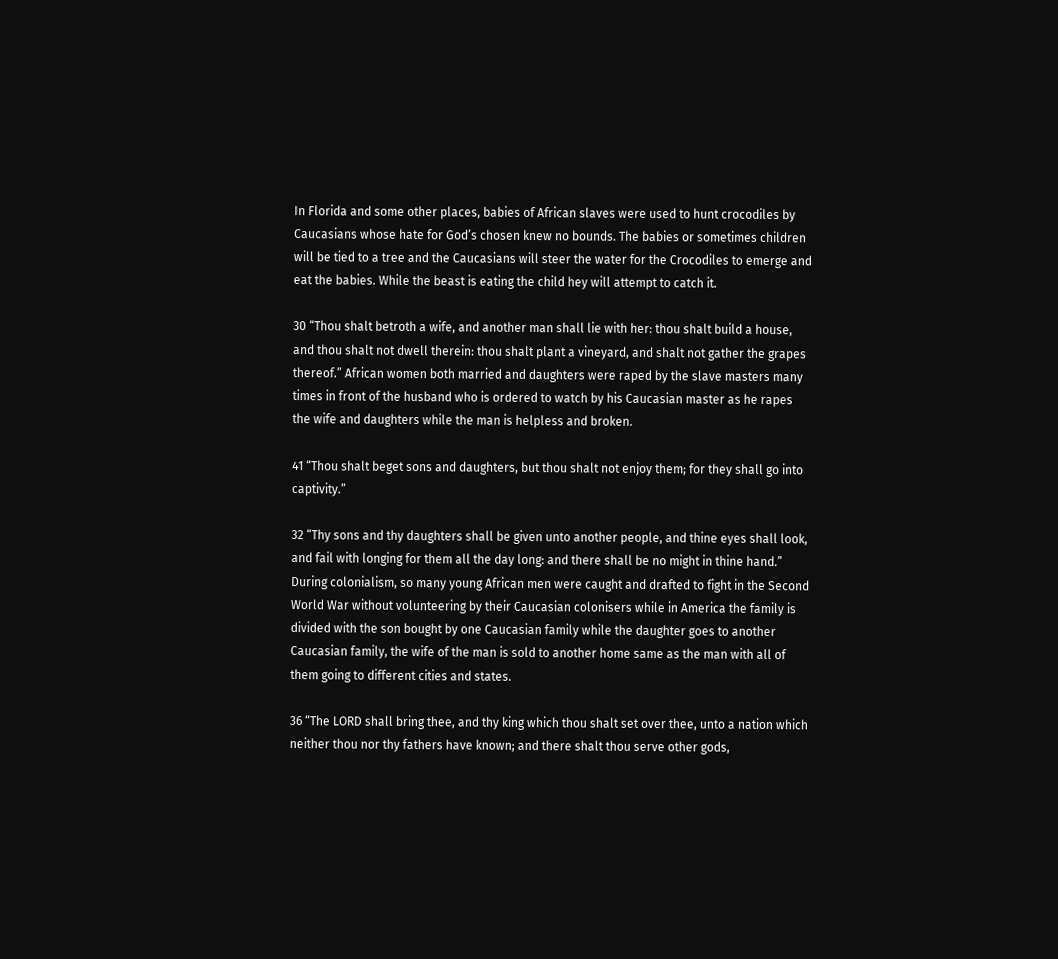In Florida and some other places, babies of African slaves were used to hunt crocodiles by Caucasians whose hate for God’s chosen knew no bounds. The babies or sometimes children will be tied to a tree and the Caucasians will steer the water for the Crocodiles to emerge and eat the babies. While the beast is eating the child hey will attempt to catch it.

30 “Thou shalt betroth a wife, and another man shall lie with her: thou shalt build a house, and thou shalt not dwell therein: thou shalt plant a vineyard, and shalt not gather the grapes thereof.” African women both married and daughters were raped by the slave masters many times in front of the husband who is ordered to watch by his Caucasian master as he rapes the wife and daughters while the man is helpless and broken.

41 “Thou shalt beget sons and daughters, but thou shalt not enjoy them; for they shall go into captivity.”

32 “Thy sons and thy daughters shall be given unto another people, and thine eyes shall look, and fail with longing for them all the day long: and there shall be no might in thine hand.” During colonialism, so many young African men were caught and drafted to fight in the Second World War without volunteering by their Caucasian colonisers while in America the family is divided with the son bought by one Caucasian family while the daughter goes to another Caucasian family, the wife of the man is sold to another home same as the man with all of them going to different cities and states.

36 “The LORD shall bring thee, and thy king which thou shalt set over thee, unto a nation which neither thou nor thy fathers have known; and there shalt thou serve other gods,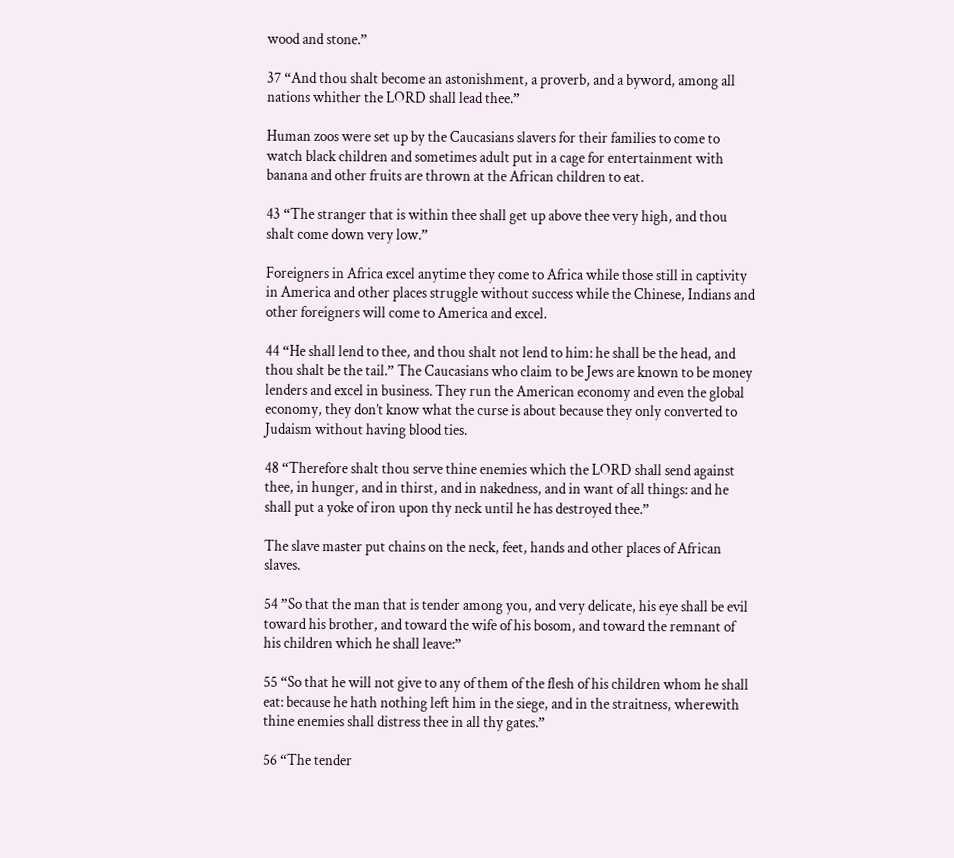wood and stone.”

37 “And thou shalt become an astonishment, a proverb, and a byword, among all nations whither the LORD shall lead thee.”

Human zoos were set up by the Caucasians slavers for their families to come to watch black children and sometimes adult put in a cage for entertainment with banana and other fruits are thrown at the African children to eat.

43 “The stranger that is within thee shall get up above thee very high, and thou shalt come down very low.”

Foreigners in Africa excel anytime they come to Africa while those still in captivity in America and other places struggle without success while the Chinese, Indians and other foreigners will come to America and excel.

44 “He shall lend to thee, and thou shalt not lend to him: he shall be the head, and thou shalt be the tail.” The Caucasians who claim to be Jews are known to be money lenders and excel in business. They run the American economy and even the global economy, they don’t know what the curse is about because they only converted to Judaism without having blood ties.

48 “Therefore shalt thou serve thine enemies which the LORD shall send against thee, in hunger, and in thirst, and in nakedness, and in want of all things: and he shall put a yoke of iron upon thy neck until he has destroyed thee.”

The slave master put chains on the neck, feet, hands and other places of African slaves.

54 ”So that the man that is tender among you, and very delicate, his eye shall be evil toward his brother, and toward the wife of his bosom, and toward the remnant of his children which he shall leave:”

55 “So that he will not give to any of them of the flesh of his children whom he shall eat: because he hath nothing left him in the siege, and in the straitness, wherewith thine enemies shall distress thee in all thy gates.”

56 “The tender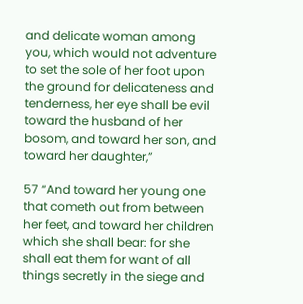and delicate woman among you, which would not adventure to set the sole of her foot upon the ground for delicateness and tenderness, her eye shall be evil toward the husband of her bosom, and toward her son, and toward her daughter,”

57 “And toward her young one that cometh out from between her feet, and toward her children which she shall bear: for she shall eat them for want of all things secretly in the siege and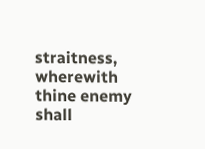straitness, wherewith thine enemy shall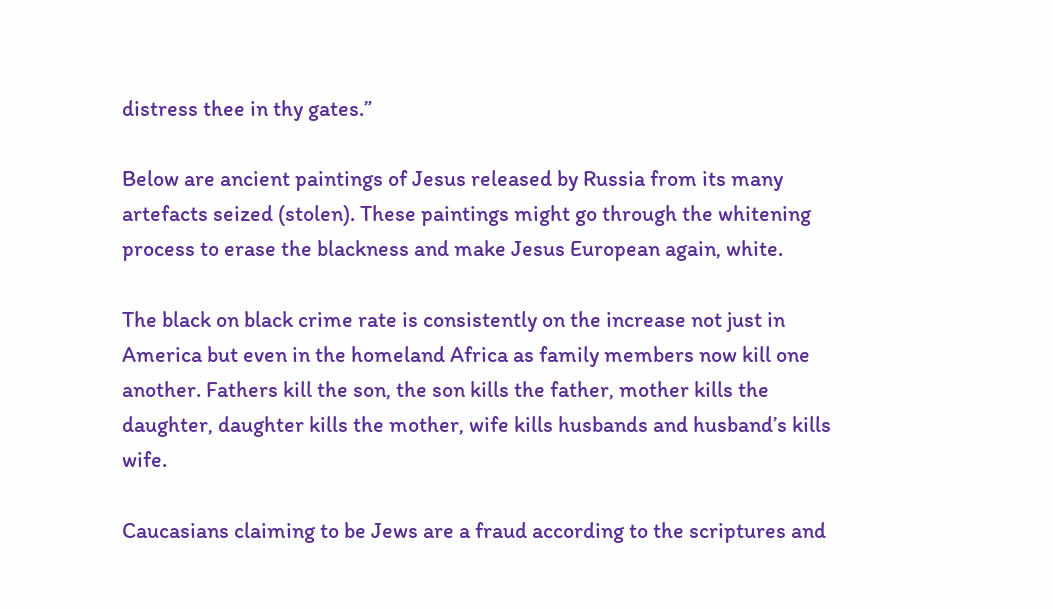distress thee in thy gates.”

Below are ancient paintings of Jesus released by Russia from its many artefacts seized (stolen). These paintings might go through the whitening process to erase the blackness and make Jesus European again, white.

The black on black crime rate is consistently on the increase not just in America but even in the homeland Africa as family members now kill one another. Fathers kill the son, the son kills the father, mother kills the daughter, daughter kills the mother, wife kills husbands and husband’s kills wife.

Caucasians claiming to be Jews are a fraud according to the scriptures and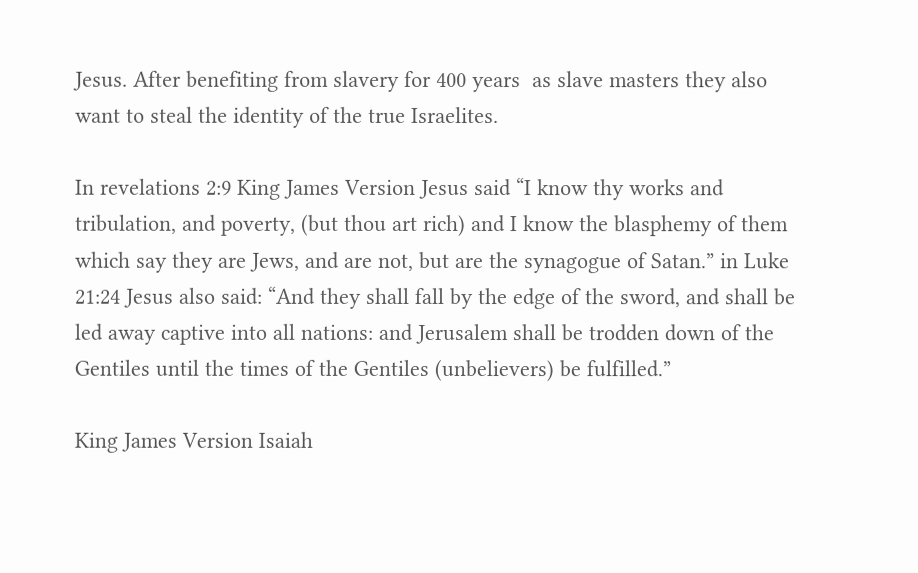Jesus. After benefiting from slavery for 400 years  as slave masters they also want to steal the identity of the true Israelites.

In revelations 2:9 King James Version Jesus said “I know thy works and tribulation, and poverty, (but thou art rich) and I know the blasphemy of them which say they are Jews, and are not, but are the synagogue of Satan.” in Luke 21:24 Jesus also said: “And they shall fall by the edge of the sword, and shall be led away captive into all nations: and Jerusalem shall be trodden down of the Gentiles until the times of the Gentiles (unbelievers) be fulfilled.”

King James Version Isaiah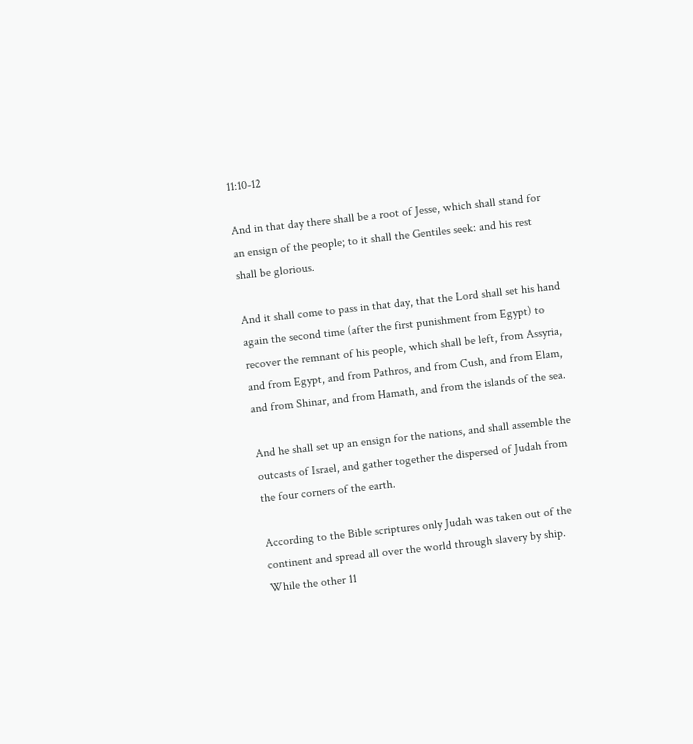11:10-12

And in that day there shall be a root of Jesse, which shall stand for an ensign of the people; to it shall the Gentiles seek: and his rest shall be glorious.

And it shall come to pass in that day, that the Lord shall set his hand again the second time (after the first punishment from Egypt) to recover the remnant of his people, which shall be left, from Assyria, and from Egypt, and from Pathros, and from Cush, and from Elam, and from Shinar, and from Hamath, and from the islands of the sea.

And he shall set up an ensign for the nations, and shall assemble the outcasts of Israel, and gather together the dispersed of Judah from the four corners of the earth.

According to the Bible scriptures only Judah was taken out of the continent and spread all over the world through slavery by ship.  While the other 11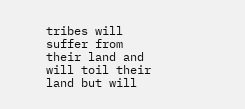tribes will suffer from their land and will toil their land but will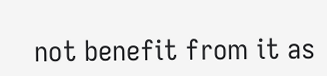not benefit from it as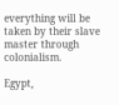everything will be taken by their slave master through colonialism.

Egypt,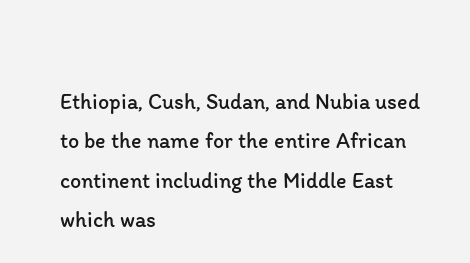Ethiopia, Cush, Sudan, and Nubia used to be the name for the entire African continent including the Middle East which was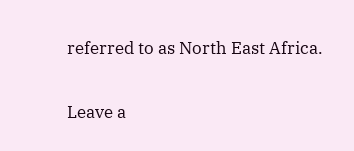referred to as North East Africa.

Leave a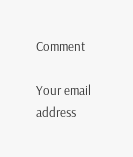Comment

Your email address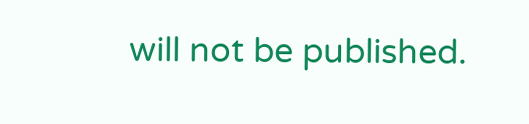will not be published.